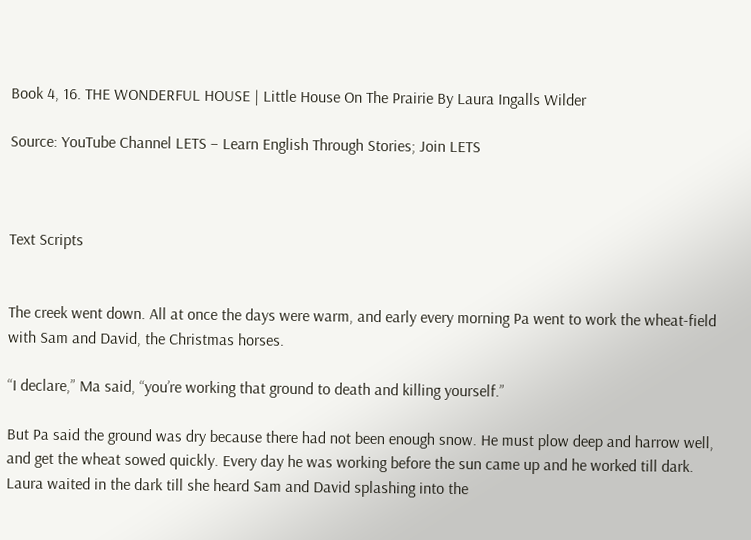Book 4, 16. THE WONDERFUL HOUSE | Little House On The Prairie By Laura Ingalls Wilder

Source: YouTube Channel LETS – Learn English Through Stories; Join LETS



Text Scripts


The creek went down. All at once the days were warm, and early every morning Pa went to work the wheat-field with Sam and David, the Christmas horses.

“I declare,” Ma said, “you’re working that ground to death and killing yourself.”

But Pa said the ground was dry because there had not been enough snow. He must plow deep and harrow well, and get the wheat sowed quickly. Every day he was working before the sun came up and he worked till dark. Laura waited in the dark till she heard Sam and David splashing into the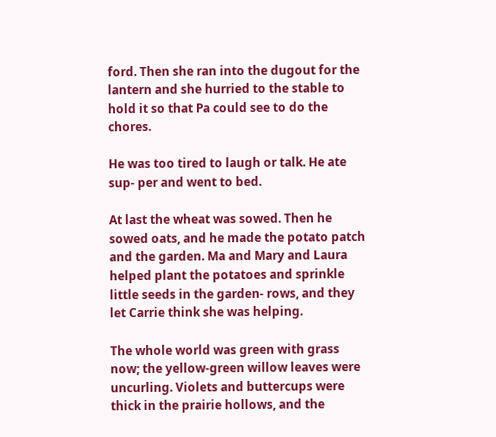ford. Then she ran into the dugout for the lantern and she hurried to the stable to hold it so that Pa could see to do the chores.

He was too tired to laugh or talk. He ate sup- per and went to bed.

At last the wheat was sowed. Then he sowed oats, and he made the potato patch and the garden. Ma and Mary and Laura helped plant the potatoes and sprinkle little seeds in the garden- rows, and they let Carrie think she was helping.

The whole world was green with grass now; the yellow-green willow leaves were uncurling. Violets and buttercups were thick in the prairie hollows, and the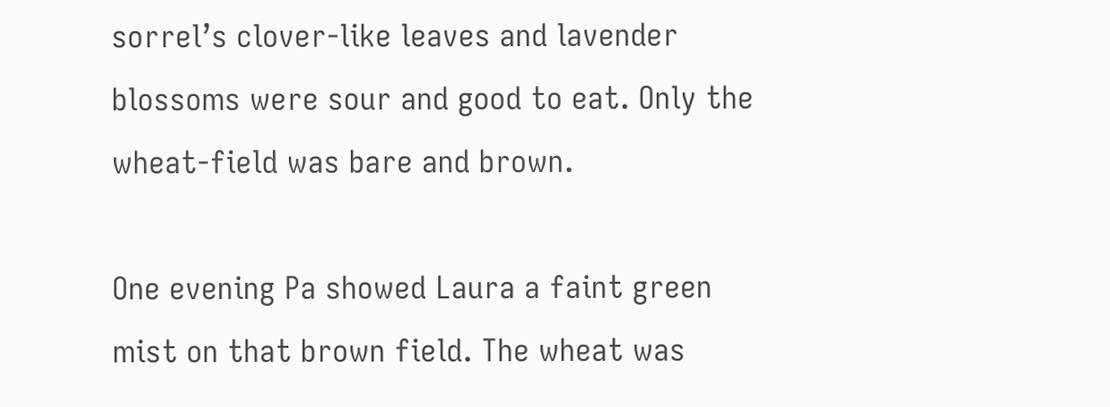sorrel’s clover-like leaves and lavender blossoms were sour and good to eat. Only the wheat-field was bare and brown.

One evening Pa showed Laura a faint green mist on that brown field. The wheat was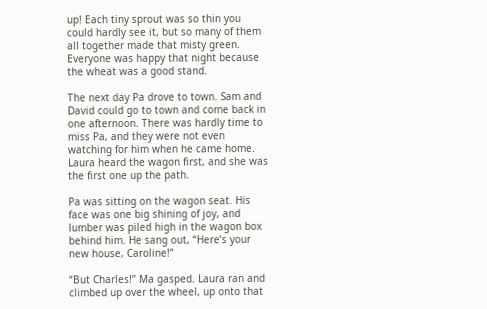up! Each tiny sprout was so thin you could hardly see it, but so many of them all together made that misty green. Everyone was happy that night because the wheat was a good stand.

The next day Pa drove to town. Sam and David could go to town and come back in one afternoon. There was hardly time to miss Pa, and they were not even watching for him when he came home. Laura heard the wagon first, and she was the first one up the path.

Pa was sitting on the wagon seat. His face was one big shining of joy, and lumber was piled high in the wagon box behind him. He sang out, “Here’s your new house, Caroline!”

“But Charles!” Ma gasped. Laura ran and climbed up over the wheel, up onto that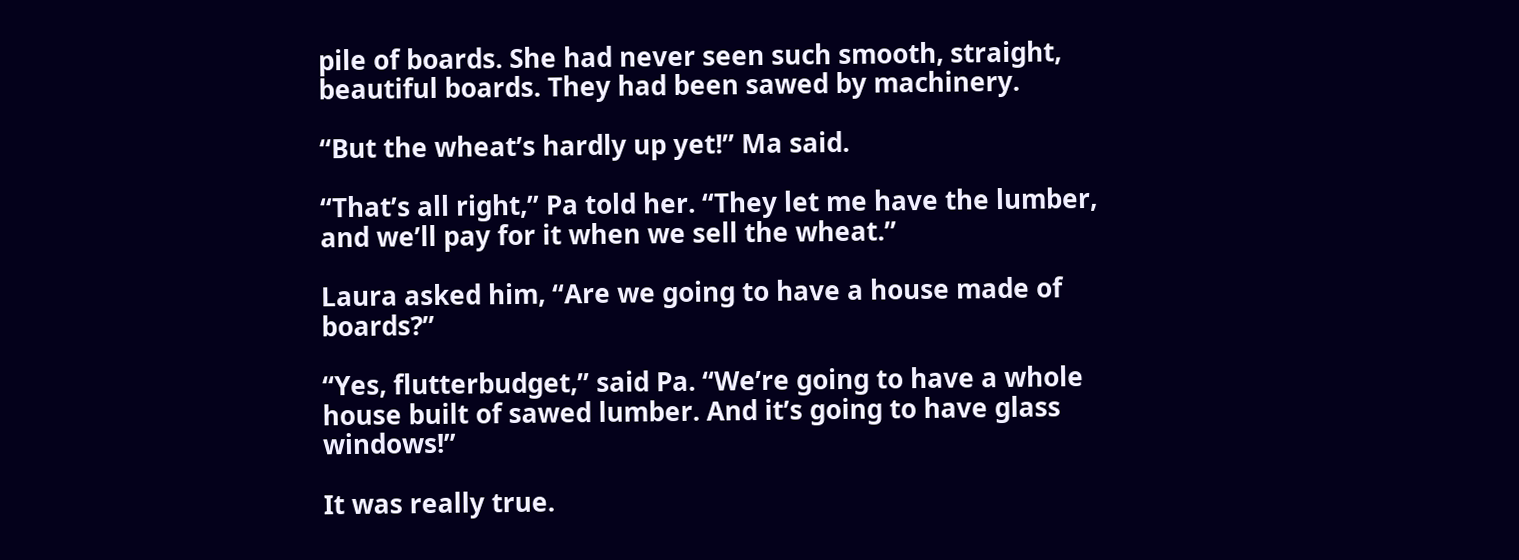pile of boards. She had never seen such smooth, straight, beautiful boards. They had been sawed by machinery.

“But the wheat’s hardly up yet!” Ma said.

“That’s all right,” Pa told her. “They let me have the lumber, and we’ll pay for it when we sell the wheat.”

Laura asked him, “Are we going to have a house made of boards?”

“Yes, flutterbudget,” said Pa. “We’re going to have a whole house built of sawed lumber. And it’s going to have glass windows!”

It was really true.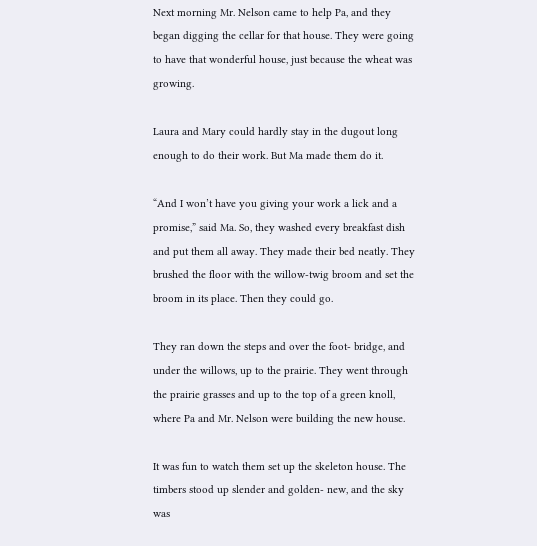Next morning Mr. Nelson came to help Pa, and they began digging the cellar for that house. They were going to have that wonderful house, just because the wheat was growing.

Laura and Mary could hardly stay in the dugout long enough to do their work. But Ma made them do it.

“And I won’t have you giving your work a lick and a promise,” said Ma. So, they washed every breakfast dish and put them all away. They made their bed neatly. They brushed the floor with the willow-twig broom and set the broom in its place. Then they could go.

They ran down the steps and over the foot- bridge, and under the willows, up to the prairie. They went through the prairie grasses and up to the top of a green knoll, where Pa and Mr. Nelson were building the new house.

It was fun to watch them set up the skeleton house. The timbers stood up slender and golden- new, and the sky was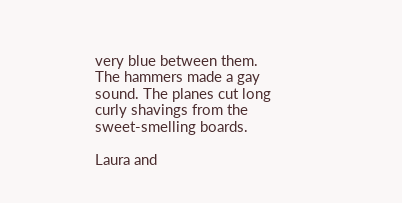very blue between them. The hammers made a gay sound. The planes cut long curly shavings from the sweet-smelling boards.

Laura and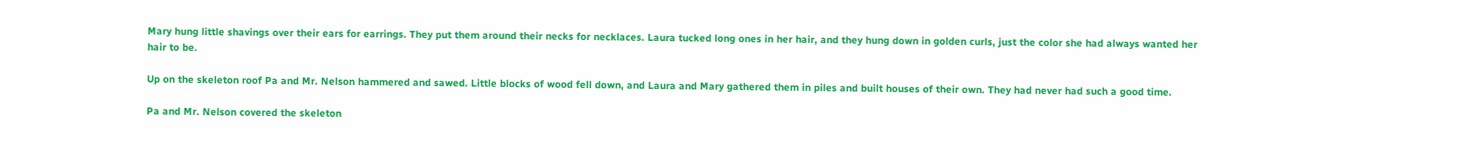Mary hung little shavings over their ears for earrings. They put them around their necks for necklaces. Laura tucked long ones in her hair, and they hung down in golden curls, just the color she had always wanted her hair to be.

Up on the skeleton roof Pa and Mr. Nelson hammered and sawed. Little blocks of wood fell down, and Laura and Mary gathered them in piles and built houses of their own. They had never had such a good time.

Pa and Mr. Nelson covered the skeleton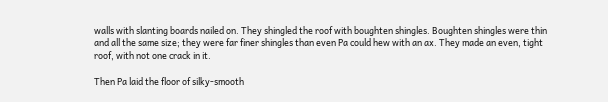walls with slanting boards nailed on. They shingled the roof with boughten shingles. Boughten shingles were thin and all the same size; they were far finer shingles than even Pa could hew with an ax. They made an even, tight roof, with not one crack in it.

Then Pa laid the floor of silky-smooth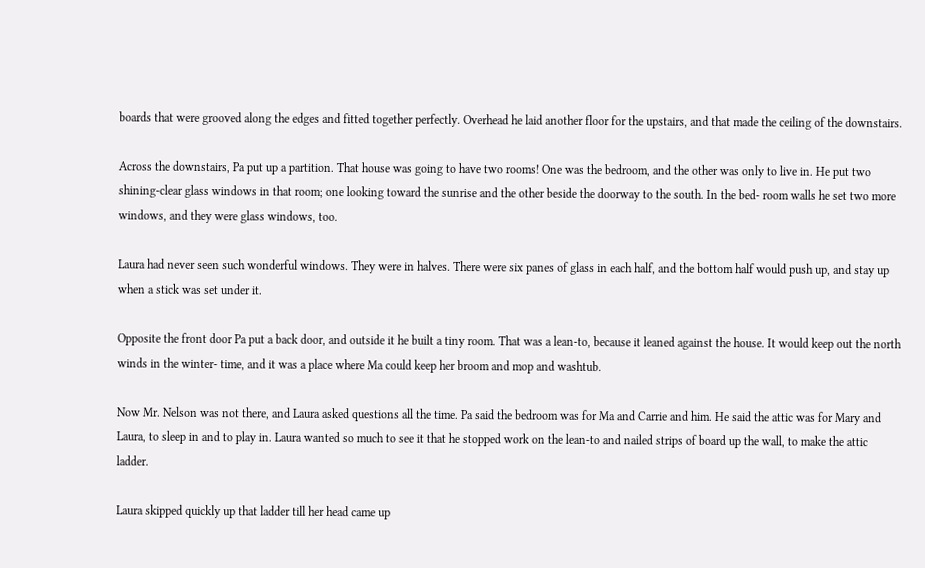boards that were grooved along the edges and fitted together perfectly. Overhead he laid another floor for the upstairs, and that made the ceiling of the downstairs.

Across the downstairs, Pa put up a partition. That house was going to have two rooms! One was the bedroom, and the other was only to live in. He put two shining-clear glass windows in that room; one looking toward the sunrise and the other beside the doorway to the south. In the bed- room walls he set two more windows, and they were glass windows, too.

Laura had never seen such wonderful windows. They were in halves. There were six panes of glass in each half, and the bottom half would push up, and stay up when a stick was set under it.

Opposite the front door Pa put a back door, and outside it he built a tiny room. That was a lean-to, because it leaned against the house. It would keep out the north winds in the winter- time, and it was a place where Ma could keep her broom and mop and washtub.

Now Mr. Nelson was not there, and Laura asked questions all the time. Pa said the bedroom was for Ma and Carrie and him. He said the attic was for Mary and Laura, to sleep in and to play in. Laura wanted so much to see it that he stopped work on the lean-to and nailed strips of board up the wall, to make the attic ladder.

Laura skipped quickly up that ladder till her head came up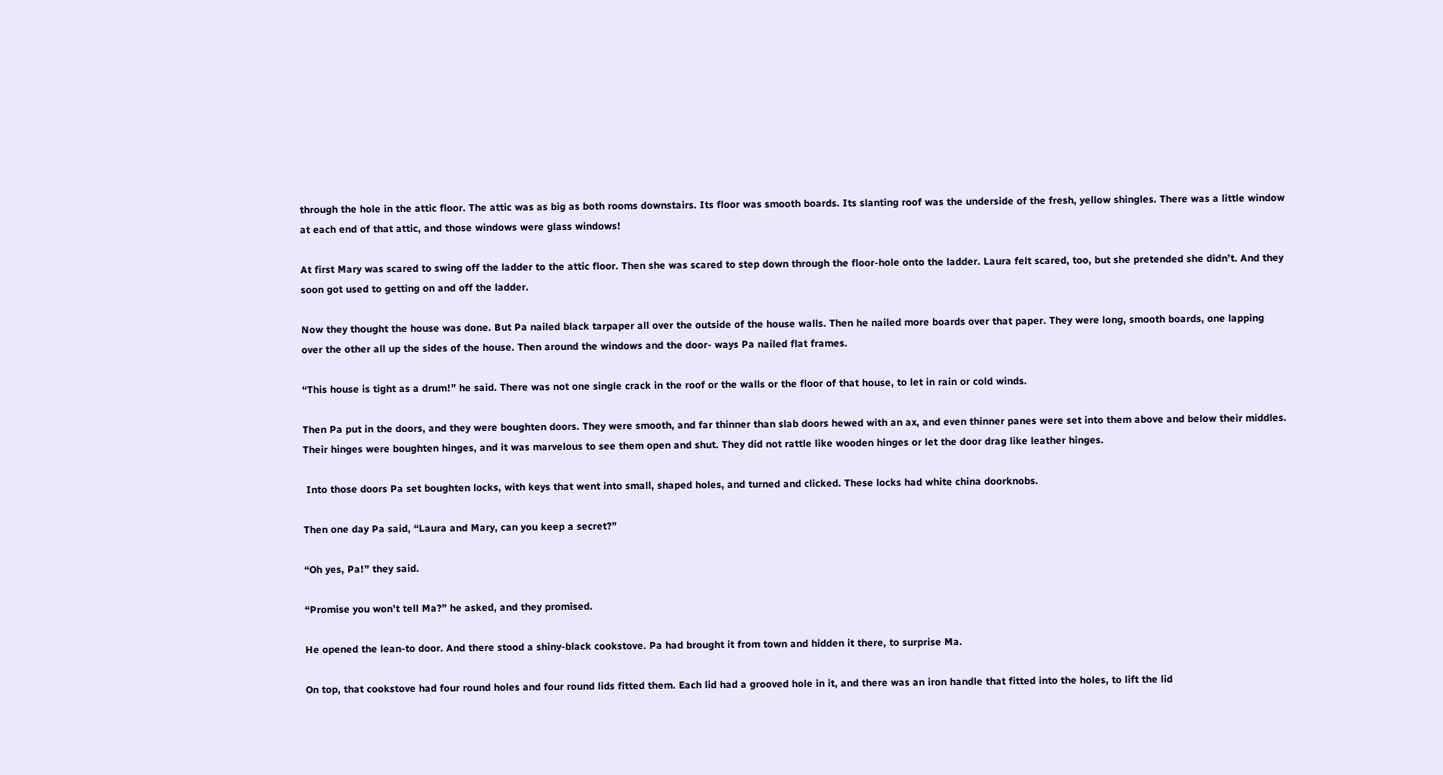through the hole in the attic floor. The attic was as big as both rooms downstairs. Its floor was smooth boards. Its slanting roof was the underside of the fresh, yellow shingles. There was a little window at each end of that attic, and those windows were glass windows!

At first Mary was scared to swing off the ladder to the attic floor. Then she was scared to step down through the floor-hole onto the ladder. Laura felt scared, too, but she pretended she didn’t. And they soon got used to getting on and off the ladder.

Now they thought the house was done. But Pa nailed black tarpaper all over the outside of the house walls. Then he nailed more boards over that paper. They were long, smooth boards, one lapping over the other all up the sides of the house. Then around the windows and the door- ways Pa nailed flat frames.

“This house is tight as a drum!” he said. There was not one single crack in the roof or the walls or the floor of that house, to let in rain or cold winds.

Then Pa put in the doors, and they were boughten doors. They were smooth, and far thinner than slab doors hewed with an ax, and even thinner panes were set into them above and below their middles. Their hinges were boughten hinges, and it was marvelous to see them open and shut. They did not rattle like wooden hinges or let the door drag like leather hinges.

 Into those doors Pa set boughten locks, with keys that went into small, shaped holes, and turned and clicked. These locks had white china doorknobs.

Then one day Pa said, “Laura and Mary, can you keep a secret?”

“Oh yes, Pa!” they said.

“Promise you won’t tell Ma?” he asked, and they promised.

He opened the lean-to door. And there stood a shiny-black cookstove. Pa had brought it from town and hidden it there, to surprise Ma.

On top, that cookstove had four round holes and four round lids fitted them. Each lid had a grooved hole in it, and there was an iron handle that fitted into the holes, to lift the lid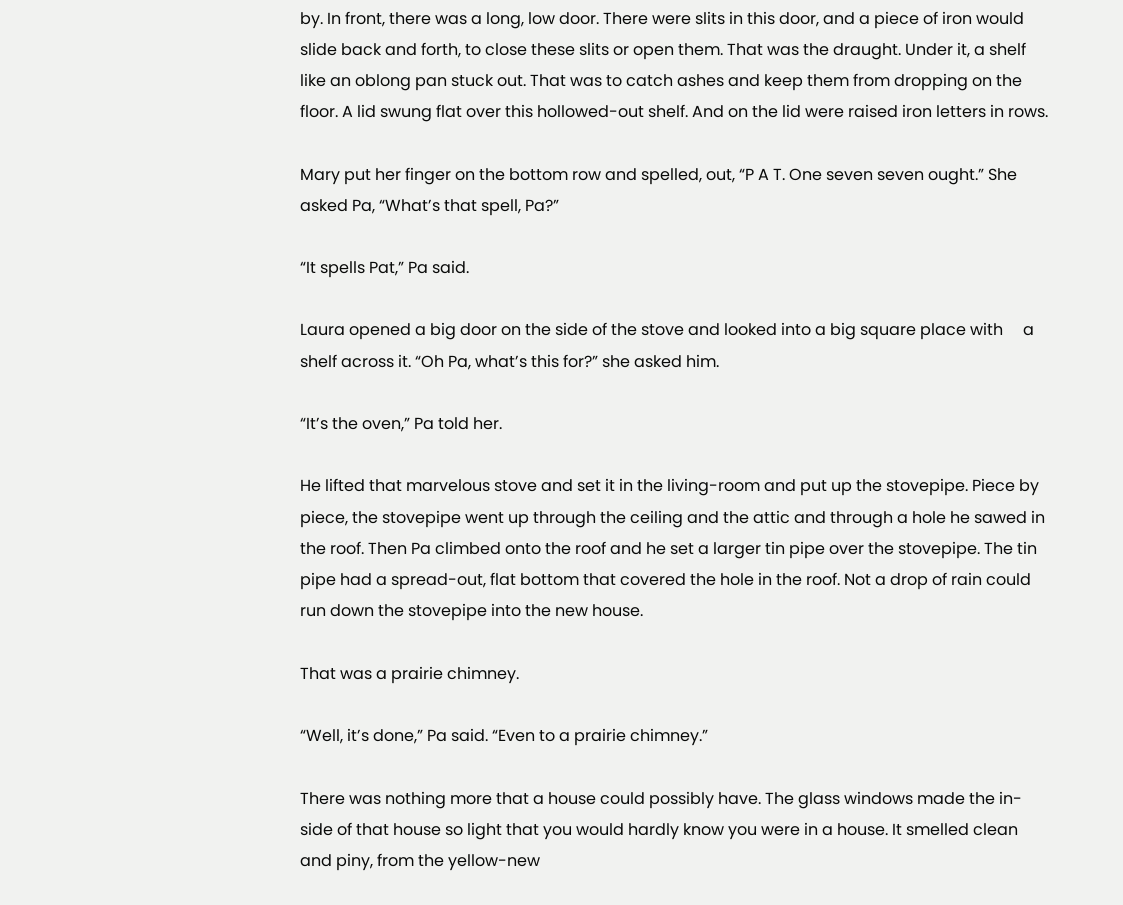by. In front, there was a long, low door. There were slits in this door, and a piece of iron would slide back and forth, to close these slits or open them. That was the draught. Under it, a shelf like an oblong pan stuck out. That was to catch ashes and keep them from dropping on the floor. A lid swung flat over this hollowed-out shelf. And on the lid were raised iron letters in rows.

Mary put her finger on the bottom row and spelled, out, “P A T. One seven seven ought.” She asked Pa, “What’s that spell, Pa?”

“It spells Pat,” Pa said.

Laura opened a big door on the side of the stove and looked into a big square place with     a shelf across it. “Oh Pa, what’s this for?” she asked him.

“It’s the oven,” Pa told her.

He lifted that marvelous stove and set it in the living-room and put up the stovepipe. Piece by piece, the stovepipe went up through the ceiling and the attic and through a hole he sawed in the roof. Then Pa climbed onto the roof and he set a larger tin pipe over the stovepipe. The tin pipe had a spread-out, flat bottom that covered the hole in the roof. Not a drop of rain could run down the stovepipe into the new house.

That was a prairie chimney.

“Well, it’s done,” Pa said. “Even to a prairie chimney.”

There was nothing more that a house could possibly have. The glass windows made the in- side of that house so light that you would hardly know you were in a house. It smelled clean and piny, from the yellow-new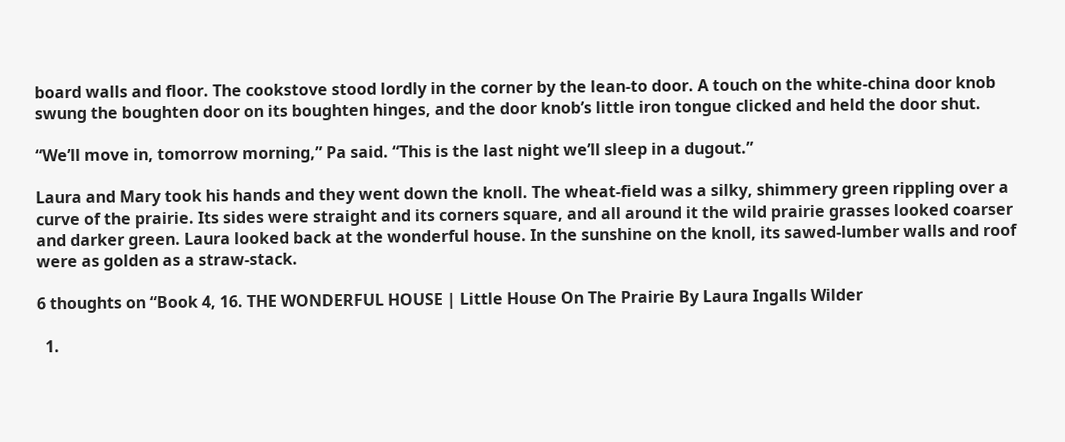board walls and floor. The cookstove stood lordly in the corner by the lean-to door. A touch on the white-china door knob swung the boughten door on its boughten hinges, and the door knob’s little iron tongue clicked and held the door shut.

“We’ll move in, tomorrow morning,” Pa said. “This is the last night we’ll sleep in a dugout.”

Laura and Mary took his hands and they went down the knoll. The wheat-field was a silky, shimmery green rippling over a curve of the prairie. Its sides were straight and its corners square, and all around it the wild prairie grasses looked coarser and darker green. Laura looked back at the wonderful house. In the sunshine on the knoll, its sawed-lumber walls and roof were as golden as a straw-stack.

6 thoughts on “Book 4, 16. THE WONDERFUL HOUSE | Little House On The Prairie By Laura Ingalls Wilder

  1.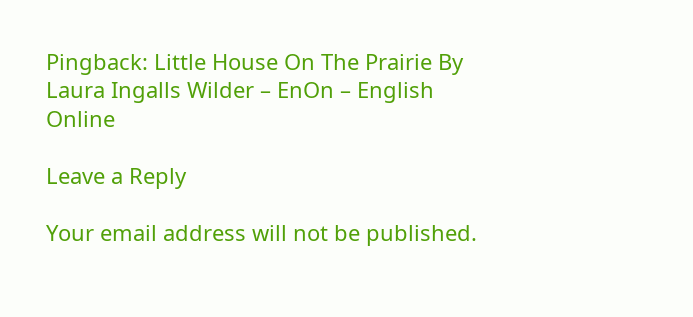Pingback: Little House On The Prairie By Laura Ingalls Wilder – EnOn – English Online

Leave a Reply

Your email address will not be published.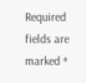Required fields are marked *